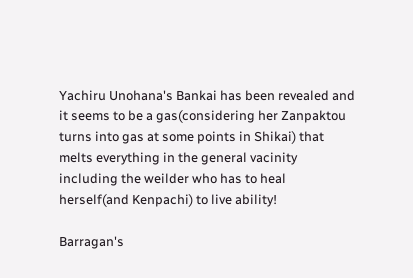Yachiru Unohana's Bankai has been revealed and it seems to be a gas(considering her Zanpaktou turns into gas at some points in Shikai) that melts everything in the general vacinity including the weilder who has to heal herself(and Kenpachi) to live ability!

Barragan's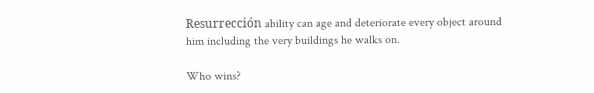Resurrección ability can age and deteriorate every object around him including the very buildings he walks on.

Who wins?